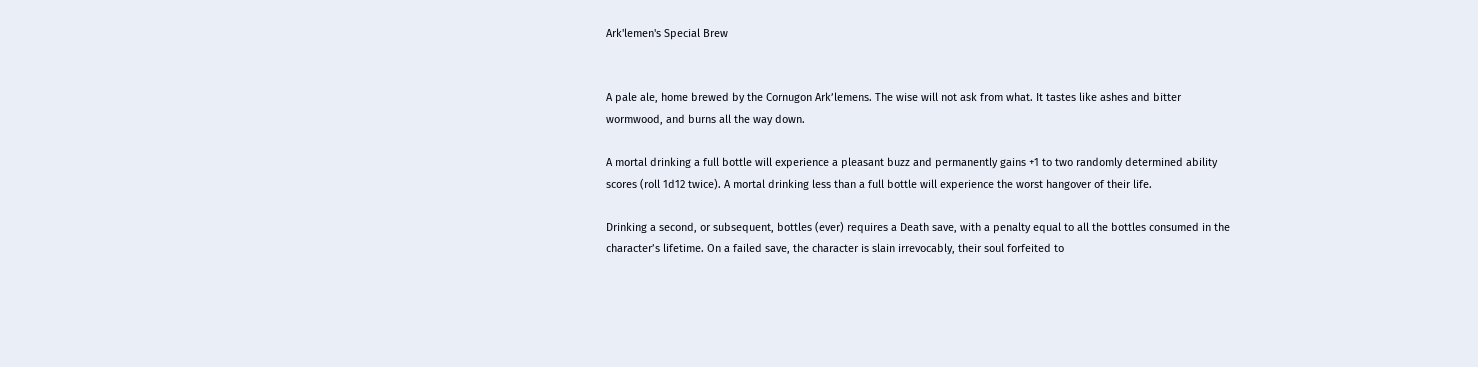Ark'lemen's Special Brew


A pale ale, home brewed by the Cornugon Ark’lemens. The wise will not ask from what. It tastes like ashes and bitter wormwood, and burns all the way down.

A mortal drinking a full bottle will experience a pleasant buzz and permanently gains +1 to two randomly determined ability scores (roll 1d12 twice). A mortal drinking less than a full bottle will experience the worst hangover of their life.

Drinking a second, or subsequent, bottles (ever) requires a Death save, with a penalty equal to all the bottles consumed in the character’s lifetime. On a failed save, the character is slain irrevocably, their soul forfeited to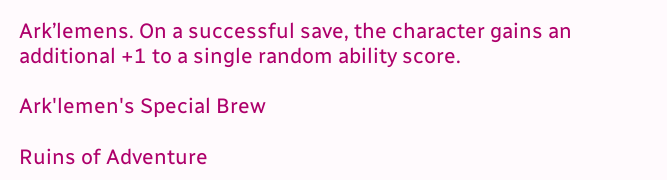Ark’lemens. On a successful save, the character gains an additional +1 to a single random ability score.

Ark'lemen's Special Brew

Ruins of Adventure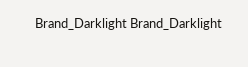Brand_Darklight Brand_Darklight